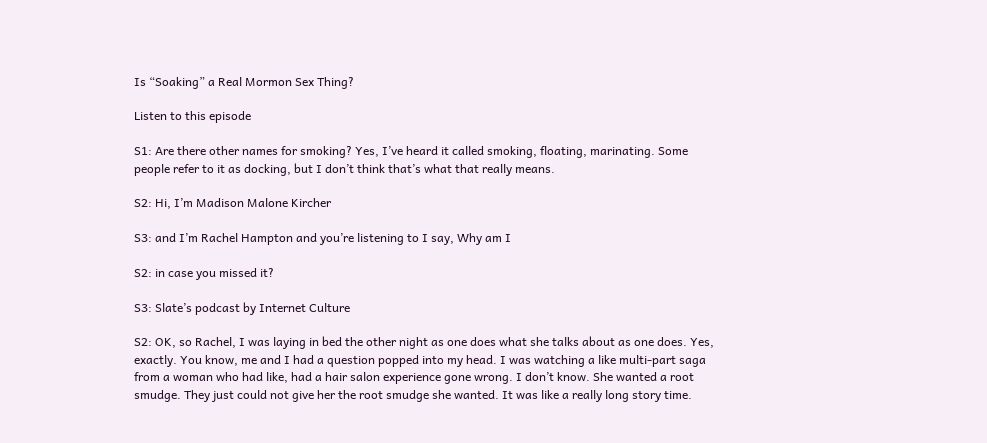Is “Soaking” a Real Mormon Sex Thing?

Listen to this episode

S1: Are there other names for smoking? Yes, I’ve heard it called smoking, floating, marinating. Some people refer to it as docking, but I don’t think that’s what that really means.

S2: Hi, I’m Madison Malone Kircher

S3: and I’m Rachel Hampton and you’re listening to I say, Why am I

S2: in case you missed it?

S3: Slate’s podcast by Internet Culture

S2: OK, so Rachel, I was laying in bed the other night as one does what she talks about as one does. Yes, exactly. You know, me and I had a question popped into my head. I was watching a like multi-part saga from a woman who had like, had a hair salon experience gone wrong. I don’t know. She wanted a root smudge. They just could not give her the root smudge she wanted. It was like a really long story time.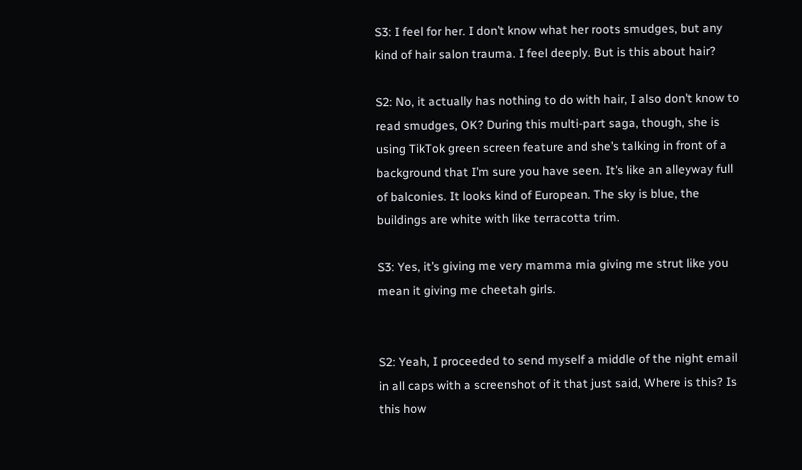S3: I feel for her. I don’t know what her roots smudges, but any kind of hair salon trauma. I feel deeply. But is this about hair?

S2: No, it actually has nothing to do with hair, I also don’t know to read smudges, OK? During this multi-part saga, though, she is using TikTok green screen feature and she’s talking in front of a background that I’m sure you have seen. It’s like an alleyway full of balconies. It looks kind of European. The sky is blue, the buildings are white with like terracotta trim.

S3: Yes, it’s giving me very mamma mia giving me strut like you mean it giving me cheetah girls.


S2: Yeah, I proceeded to send myself a middle of the night email in all caps with a screenshot of it that just said, Where is this? Is this how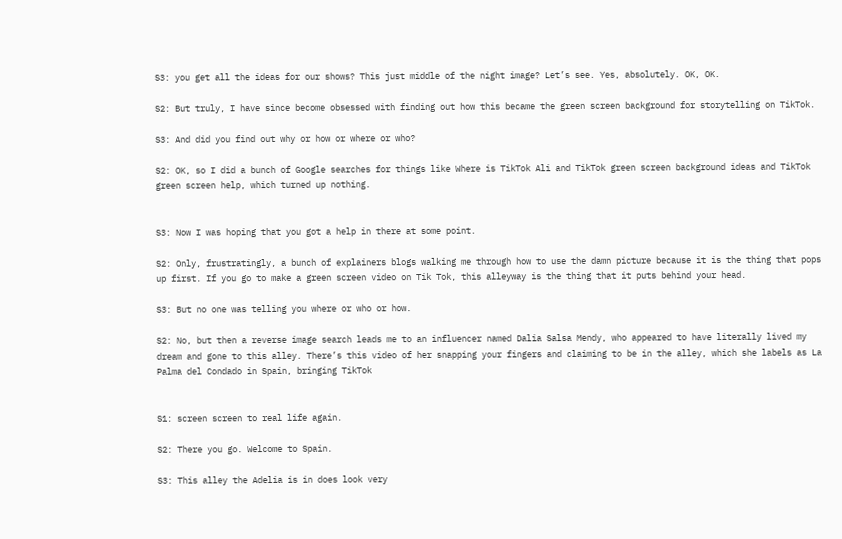S3: you get all the ideas for our shows? This just middle of the night image? Let’s see. Yes, absolutely. OK, OK.

S2: But truly, I have since become obsessed with finding out how this became the green screen background for storytelling on TikTok.

S3: And did you find out why or how or where or who?

S2: OK, so I did a bunch of Google searches for things like Where is TikTok Ali and TikTok green screen background ideas and TikTok green screen help, which turned up nothing.


S3: Now I was hoping that you got a help in there at some point.

S2: Only, frustratingly, a bunch of explainers blogs walking me through how to use the damn picture because it is the thing that pops up first. If you go to make a green screen video on Tik Tok, this alleyway is the thing that it puts behind your head.

S3: But no one was telling you where or who or how.

S2: No, but then a reverse image search leads me to an influencer named Dalia Salsa Mendy, who appeared to have literally lived my dream and gone to this alley. There’s this video of her snapping your fingers and claiming to be in the alley, which she labels as La Palma del Condado in Spain, bringing TikTok


S1: screen screen to real life again.

S2: There you go. Welcome to Spain.

S3: This alley the Adelia is in does look very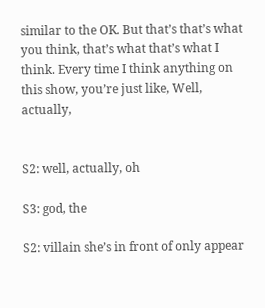similar to the OK. But that’s that’s what you think, that’s what that’s what I think. Every time I think anything on this show, you’re just like, Well, actually,


S2: well, actually, oh

S3: god, the

S2: villain she’s in front of only appear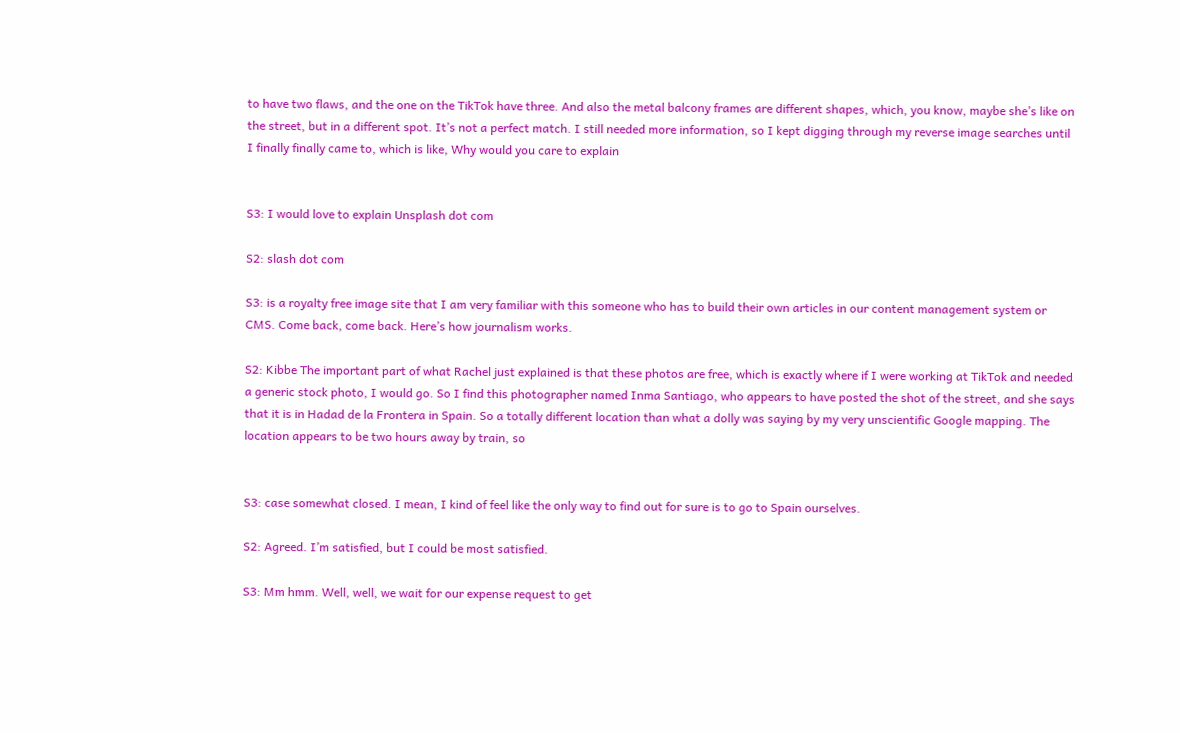to have two flaws, and the one on the TikTok have three. And also the metal balcony frames are different shapes, which, you know, maybe she’s like on the street, but in a different spot. It’s not a perfect match. I still needed more information, so I kept digging through my reverse image searches until I finally finally came to, which is like, Why would you care to explain


S3: I would love to explain Unsplash dot com

S2: slash dot com

S3: is a royalty free image site that I am very familiar with this someone who has to build their own articles in our content management system or CMS. Come back, come back. Here’s how journalism works.

S2: Kibbe The important part of what Rachel just explained is that these photos are free, which is exactly where if I were working at TikTok and needed a generic stock photo, I would go. So I find this photographer named Inma Santiago, who appears to have posted the shot of the street, and she says that it is in Hadad de la Frontera in Spain. So a totally different location than what a dolly was saying by my very unscientific Google mapping. The location appears to be two hours away by train, so


S3: case somewhat closed. I mean, I kind of feel like the only way to find out for sure is to go to Spain ourselves.

S2: Agreed. I’m satisfied, but I could be most satisfied.

S3: Mm hmm. Well, well, we wait for our expense request to get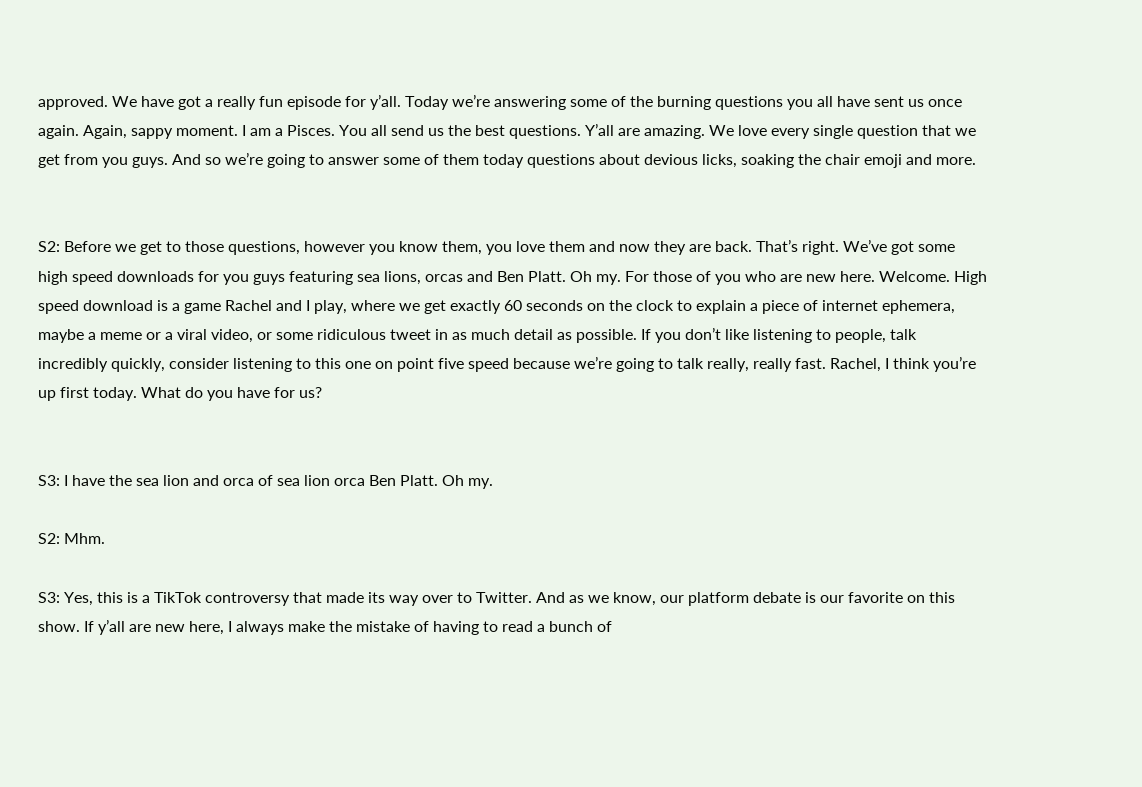approved. We have got a really fun episode for y’all. Today we’re answering some of the burning questions you all have sent us once again. Again, sappy moment. I am a Pisces. You all send us the best questions. Y’all are amazing. We love every single question that we get from you guys. And so we’re going to answer some of them today questions about devious licks, soaking the chair emoji and more.


S2: Before we get to those questions, however you know them, you love them and now they are back. That’s right. We’ve got some high speed downloads for you guys featuring sea lions, orcas and Ben Platt. Oh my. For those of you who are new here. Welcome. High speed download is a game Rachel and I play, where we get exactly 60 seconds on the clock to explain a piece of internet ephemera, maybe a meme or a viral video, or some ridiculous tweet in as much detail as possible. If you don’t like listening to people, talk incredibly quickly, consider listening to this one on point five speed because we’re going to talk really, really fast. Rachel, I think you’re up first today. What do you have for us?


S3: I have the sea lion and orca of sea lion orca Ben Platt. Oh my.

S2: Mhm.

S3: Yes, this is a TikTok controversy that made its way over to Twitter. And as we know, our platform debate is our favorite on this show. If y’all are new here, I always make the mistake of having to read a bunch of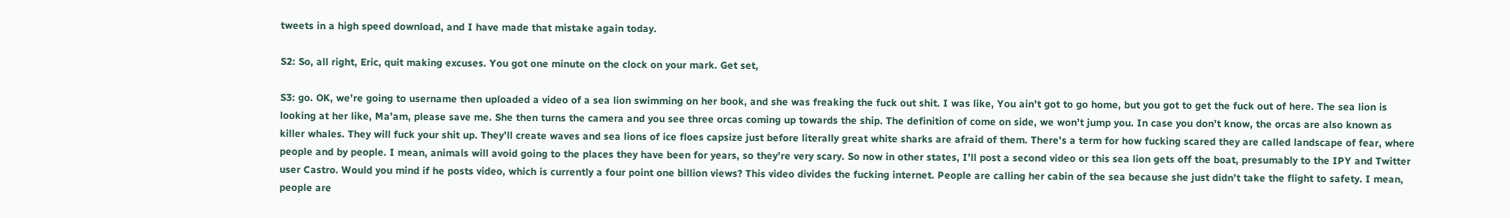tweets in a high speed download, and I have made that mistake again today.

S2: So, all right, Eric, quit making excuses. You got one minute on the clock on your mark. Get set,

S3: go. OK, we’re going to username then uploaded a video of a sea lion swimming on her book, and she was freaking the fuck out shit. I was like, You ain’t got to go home, but you got to get the fuck out of here. The sea lion is looking at her like, Ma’am, please save me. She then turns the camera and you see three orcas coming up towards the ship. The definition of come on side, we won’t jump you. In case you don’t know, the orcas are also known as killer whales. They will fuck your shit up. They’ll create waves and sea lions of ice floes capsize just before literally great white sharks are afraid of them. There’s a term for how fucking scared they are called landscape of fear, where people and by people. I mean, animals will avoid going to the places they have been for years, so they’re very scary. So now in other states, I’ll post a second video or this sea lion gets off the boat, presumably to the IPY and Twitter user Castro. Would you mind if he posts video, which is currently a four point one billion views? This video divides the fucking internet. People are calling her cabin of the sea because she just didn’t take the flight to safety. I mean, people are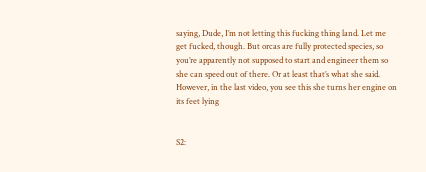saying, Dude, I’m not letting this fucking thing land. Let me get fucked, though. But orcas are fully protected species, so you’re apparently not supposed to start and engineer them so she can speed out of there. Or at least that’s what she said. However, in the last video, you see this she turns her engine on its feet lying


S2: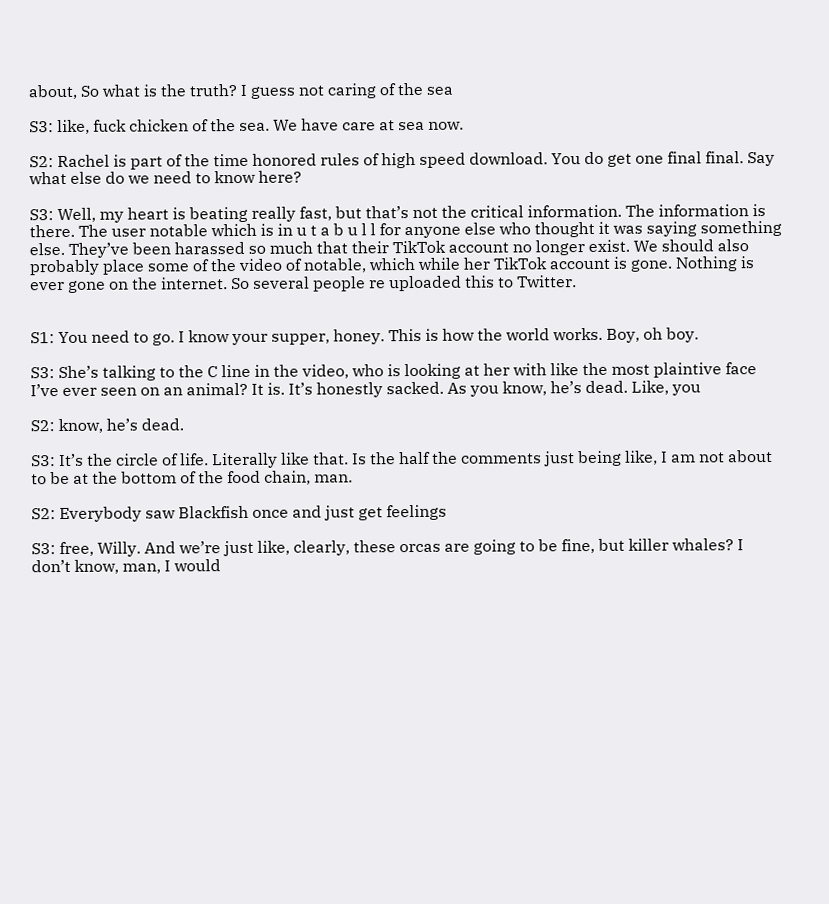about, So what is the truth? I guess not caring of the sea

S3: like, fuck chicken of the sea. We have care at sea now.

S2: Rachel is part of the time honored rules of high speed download. You do get one final final. Say what else do we need to know here?

S3: Well, my heart is beating really fast, but that’s not the critical information. The information is there. The user notable which is in u t a b u l l for anyone else who thought it was saying something else. They’ve been harassed so much that their TikTok account no longer exist. We should also probably place some of the video of notable, which while her TikTok account is gone. Nothing is ever gone on the internet. So several people re uploaded this to Twitter.


S1: You need to go. I know your supper, honey. This is how the world works. Boy, oh boy.

S3: She’s talking to the C line in the video, who is looking at her with like the most plaintive face I’ve ever seen on an animal? It is. It’s honestly sacked. As you know, he’s dead. Like, you

S2: know, he’s dead.

S3: It’s the circle of life. Literally like that. Is the half the comments just being like, I am not about to be at the bottom of the food chain, man.

S2: Everybody saw Blackfish once and just get feelings

S3: free, Willy. And we’re just like, clearly, these orcas are going to be fine, but killer whales? I don’t know, man, I would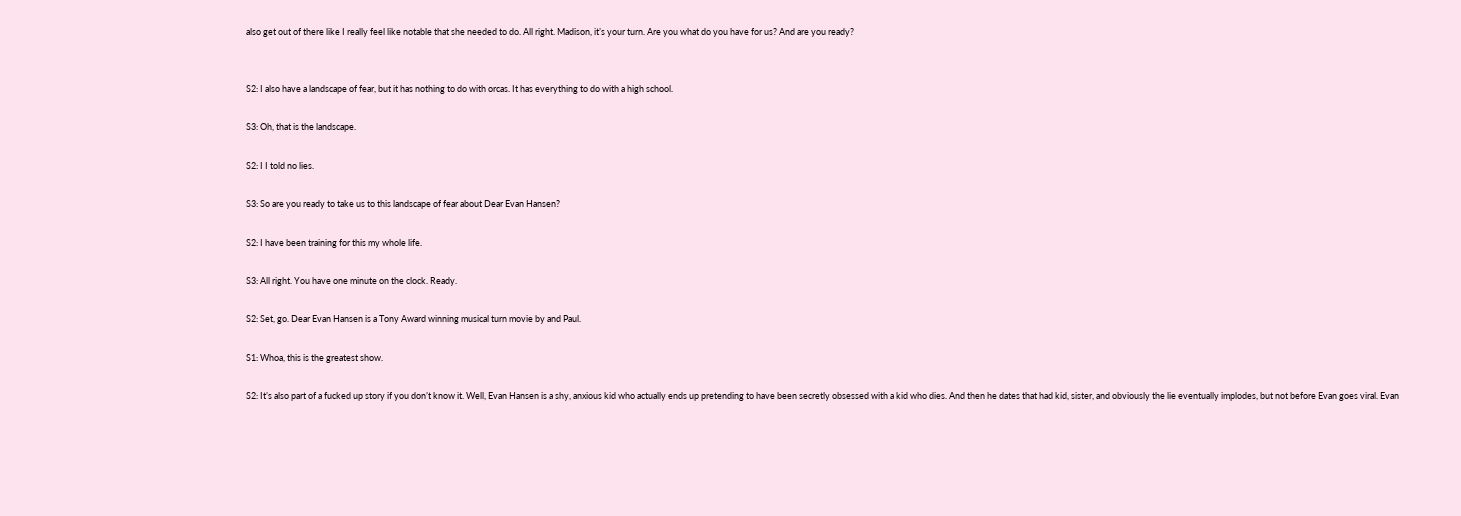also get out of there like I really feel like notable that she needed to do. All right. Madison, it’s your turn. Are you what do you have for us? And are you ready?


S2: I also have a landscape of fear, but it has nothing to do with orcas. It has everything to do with a high school.

S3: Oh, that is the landscape.

S2: I I told no lies.

S3: So are you ready to take us to this landscape of fear about Dear Evan Hansen?

S2: I have been training for this my whole life.

S3: All right. You have one minute on the clock. Ready.

S2: Set, go. Dear Evan Hansen is a Tony Award winning musical turn movie by and Paul.

S1: Whoa, this is the greatest show.

S2: It’s also part of a fucked up story if you don’t know it. Well, Evan Hansen is a shy, anxious kid who actually ends up pretending to have been secretly obsessed with a kid who dies. And then he dates that had kid, sister, and obviously the lie eventually implodes, but not before Evan goes viral. Evan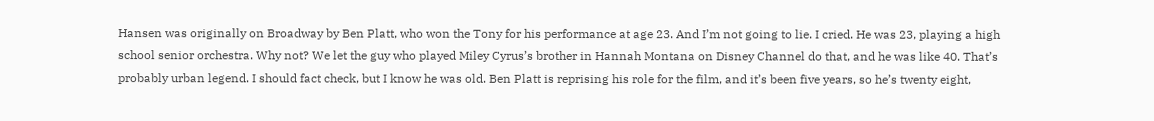Hansen was originally on Broadway by Ben Platt, who won the Tony for his performance at age 23. And I’m not going to lie. I cried. He was 23, playing a high school senior orchestra. Why not? We let the guy who played Miley Cyrus’s brother in Hannah Montana on Disney Channel do that, and he was like 40. That’s probably urban legend. I should fact check, but I know he was old. Ben Platt is reprising his role for the film, and it’s been five years, so he’s twenty eight,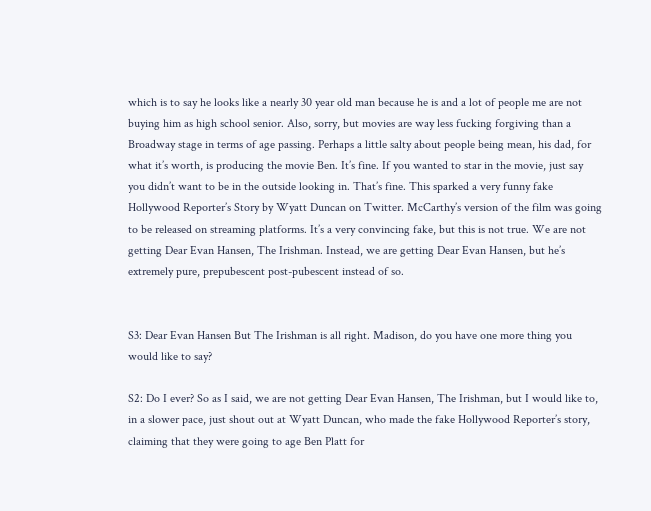which is to say he looks like a nearly 30 year old man because he is and a lot of people me are not buying him as high school senior. Also, sorry, but movies are way less fucking forgiving than a Broadway stage in terms of age passing. Perhaps a little salty about people being mean, his dad, for what it’s worth, is producing the movie Ben. It’s fine. If you wanted to star in the movie, just say you didn’t want to be in the outside looking in. That’s fine. This sparked a very funny fake Hollywood Reporter’s Story by Wyatt Duncan on Twitter. McCarthy’s version of the film was going to be released on streaming platforms. It’s a very convincing fake, but this is not true. We are not getting Dear Evan Hansen, The Irishman. Instead, we are getting Dear Evan Hansen, but he’s extremely pure, prepubescent post-pubescent instead of so.


S3: Dear Evan Hansen But The Irishman is all right. Madison, do you have one more thing you would like to say?

S2: Do I ever? So as I said, we are not getting Dear Evan Hansen, The Irishman, but I would like to, in a slower pace, just shout out at Wyatt Duncan, who made the fake Hollywood Reporter’s story, claiming that they were going to age Ben Platt for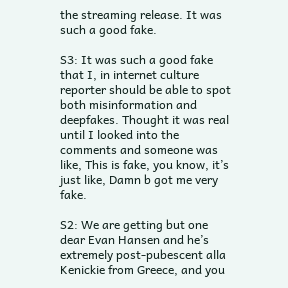the streaming release. It was such a good fake.

S3: It was such a good fake that I, in internet culture reporter should be able to spot both misinformation and deepfakes. Thought it was real until I looked into the comments and someone was like, This is fake, you know, it’s just like, Damn b got me very fake.

S2: We are getting but one dear Evan Hansen and he’s extremely post-pubescent alla Kenickie from Greece, and you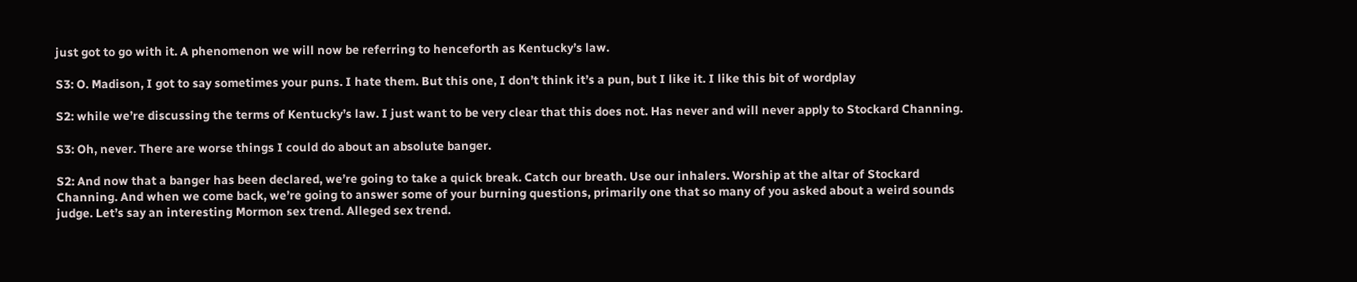just got to go with it. A phenomenon we will now be referring to henceforth as Kentucky’s law.

S3: O. Madison, I got to say sometimes your puns. I hate them. But this one, I don’t think it’s a pun, but I like it. I like this bit of wordplay

S2: while we’re discussing the terms of Kentucky’s law. I just want to be very clear that this does not. Has never and will never apply to Stockard Channing.

S3: Oh, never. There are worse things I could do about an absolute banger.

S2: And now that a banger has been declared, we’re going to take a quick break. Catch our breath. Use our inhalers. Worship at the altar of Stockard Channing. And when we come back, we’re going to answer some of your burning questions, primarily one that so many of you asked about a weird sounds judge. Let’s say an interesting Mormon sex trend. Alleged sex trend.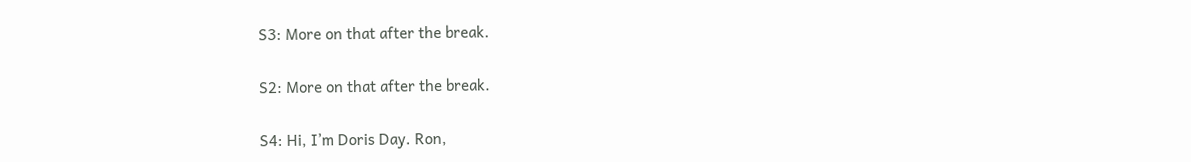S3: More on that after the break.

S2: More on that after the break.

S4: Hi, I’m Doris Day. Ron,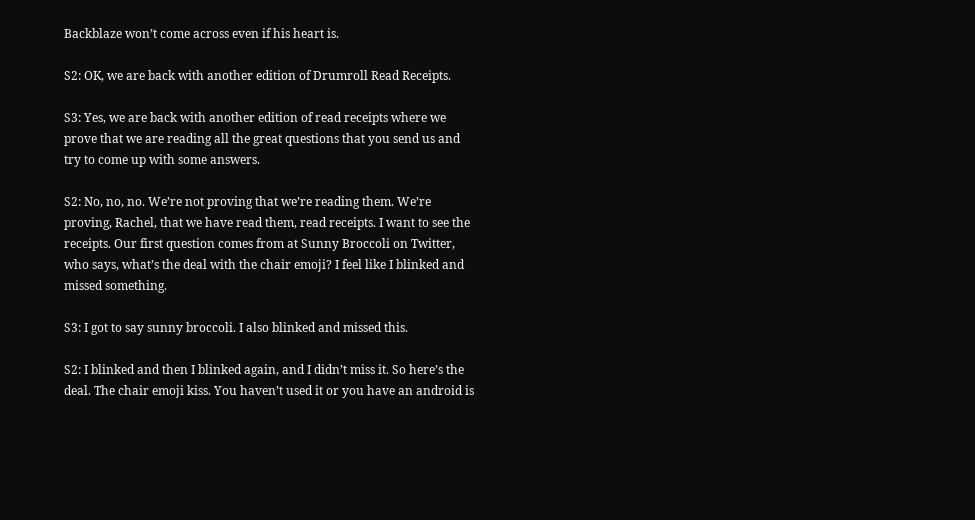Backblaze won’t come across even if his heart is.

S2: OK, we are back with another edition of Drumroll Read Receipts.

S3: Yes, we are back with another edition of read receipts where we prove that we are reading all the great questions that you send us and try to come up with some answers.

S2: No, no, no. We’re not proving that we’re reading them. We’re proving, Rachel, that we have read them, read receipts. I want to see the receipts. Our first question comes from at Sunny Broccoli on Twitter, who says, what’s the deal with the chair emoji? I feel like I blinked and missed something.

S3: I got to say sunny broccoli. I also blinked and missed this.

S2: I blinked and then I blinked again, and I didn’t miss it. So here’s the deal. The chair emoji kiss. You haven’t used it or you have an android is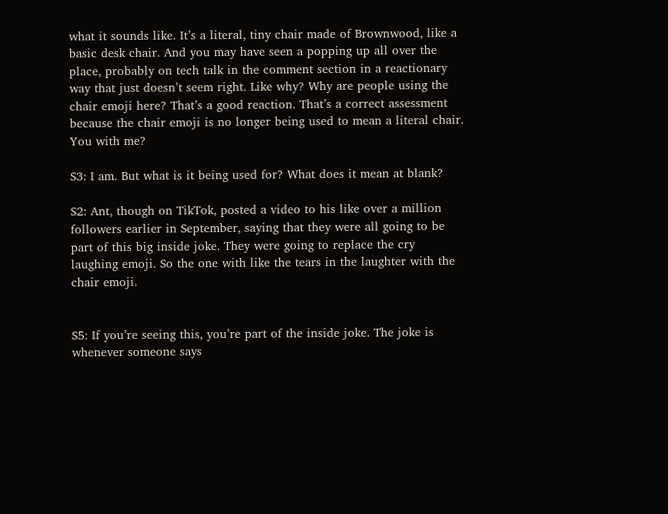what it sounds like. It’s a literal, tiny chair made of Brownwood, like a basic desk chair. And you may have seen a popping up all over the place, probably on tech talk in the comment section in a reactionary way that just doesn’t seem right. Like why? Why are people using the chair emoji here? That’s a good reaction. That’s a correct assessment because the chair emoji is no longer being used to mean a literal chair. You with me?

S3: I am. But what is it being used for? What does it mean at blank?

S2: Ant, though on TikTok, posted a video to his like over a million followers earlier in September, saying that they were all going to be part of this big inside joke. They were going to replace the cry laughing emoji. So the one with like the tears in the laughter with the chair emoji.


S5: If you’re seeing this, you’re part of the inside joke. The joke is whenever someone says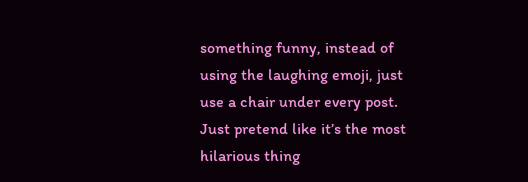something funny, instead of using the laughing emoji, just use a chair under every post. Just pretend like it’s the most hilarious thing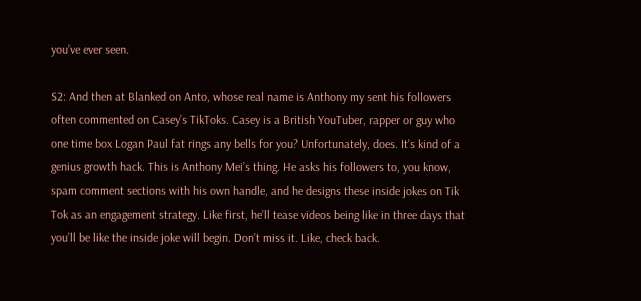you’ve ever seen.

S2: And then at Blanked on Anto, whose real name is Anthony my sent his followers often commented on Casey’s TikToks. Casey is a British YouTuber, rapper or guy who one time box Logan Paul fat rings any bells for you? Unfortunately, does. It’s kind of a genius growth hack. This is Anthony Mei’s thing. He asks his followers to, you know, spam comment sections with his own handle, and he designs these inside jokes on Tik Tok as an engagement strategy. Like first, he’ll tease videos being like in three days that you’ll be like the inside joke will begin. Don’t miss it. Like, check back.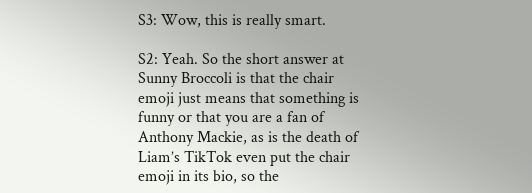S3: Wow, this is really smart.

S2: Yeah. So the short answer at Sunny Broccoli is that the chair emoji just means that something is funny or that you are a fan of Anthony Mackie, as is the death of Liam’s TikTok even put the chair emoji in its bio, so the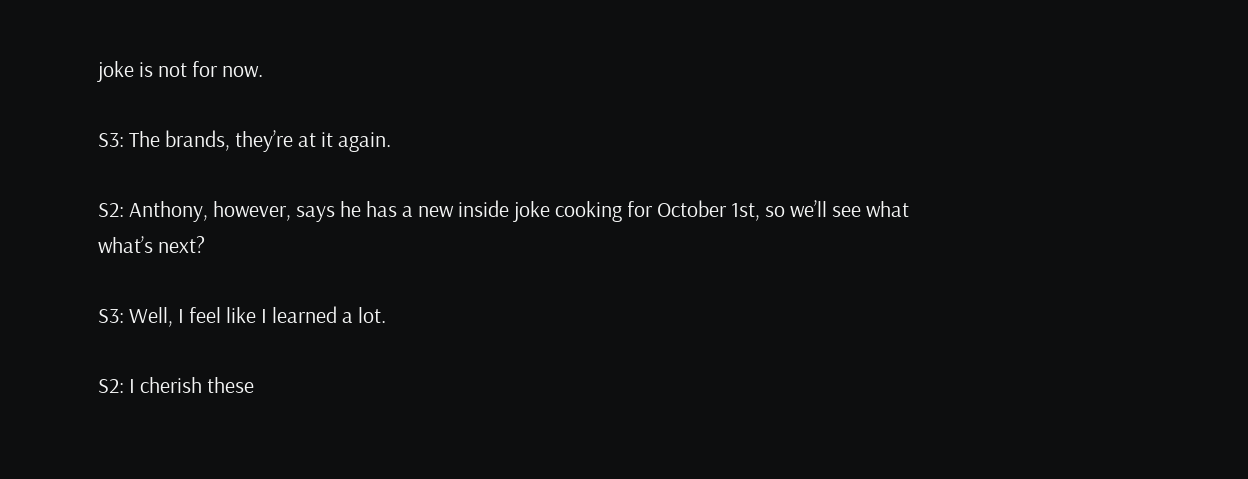joke is not for now.

S3: The brands, they’re at it again.

S2: Anthony, however, says he has a new inside joke cooking for October 1st, so we’ll see what what’s next?

S3: Well, I feel like I learned a lot.

S2: I cherish these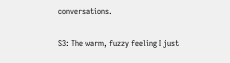conversations.

S3: The warm, fuzzy feeling I just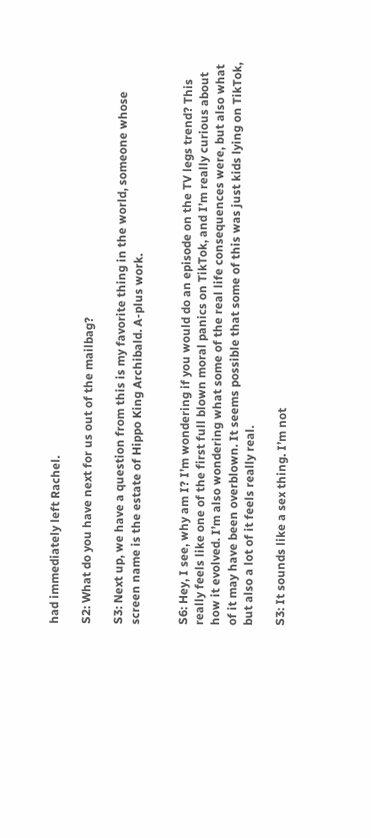had immediately left Rachel.

S2: What do you have next for us out of the mailbag?

S3: Next up, we have a question from this is my favorite thing in the world, someone whose screen name is the estate of Hippo King Archibald. A-plus work.


S6: Hey, I see, why am I? I’m wondering if you would do an episode on the TV legs trend? This really feels like one of the first full blown moral panics on TikTok, and I’m really curious about how it evolved. I’m also wondering what some of the real life consequences were, but also what of it may have been overblown. It seems possible that some of this was just kids lying on TikTok, but also a lot of it feels really real.

S3: It sounds like a sex thing. I’m not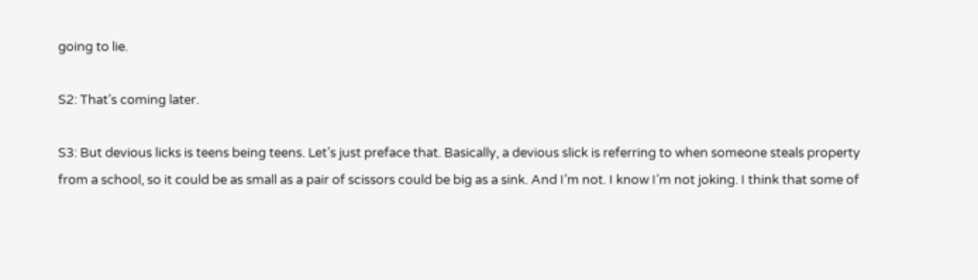going to lie.

S2: That’s coming later.

S3: But devious licks is teens being teens. Let’s just preface that. Basically, a devious slick is referring to when someone steals property from a school, so it could be as small as a pair of scissors could be big as a sink. And I’m not. I know I’m not joking. I think that some of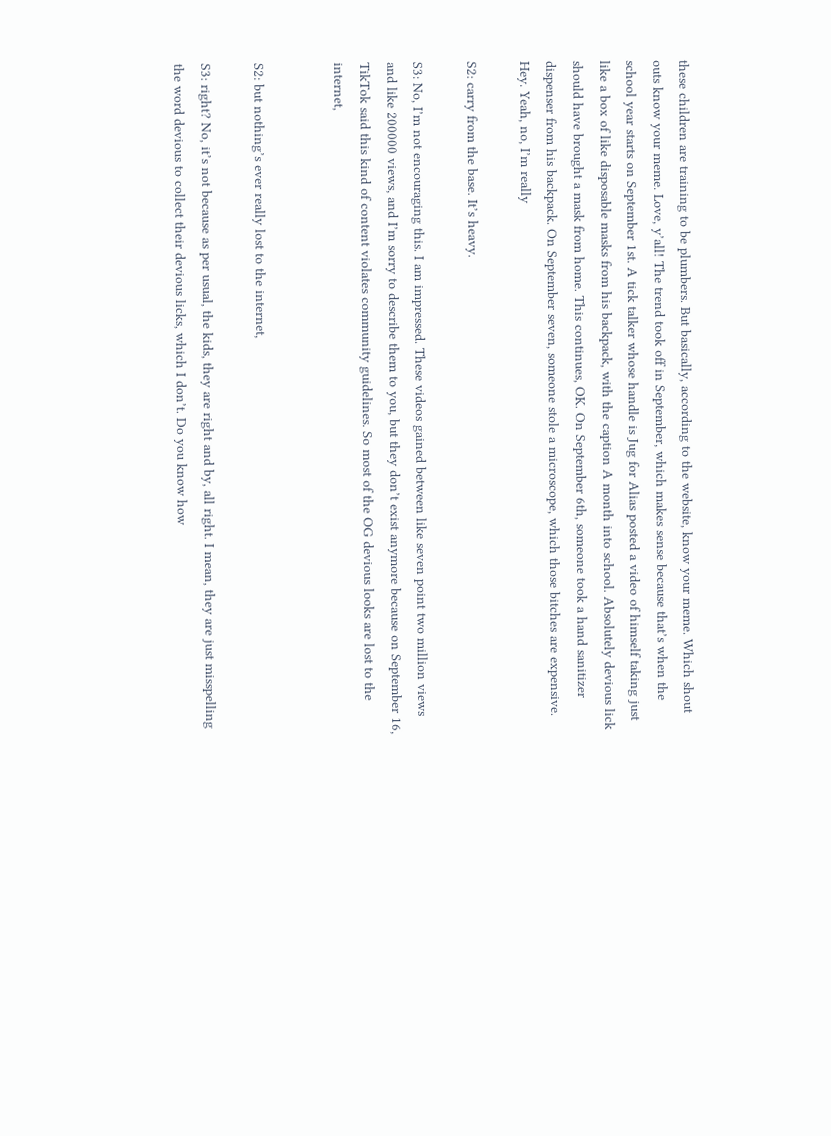these children are training to be plumbers. But basically, according to the website, know your meme. Which shout outs know your meme. Love, y’all! The trend took off in September, which makes sense because that’s when the school year starts on September 1st. A tick talker whose handle is Jug for Alias posted a video of himself taking just like a box of like disposable masks from his backpack, with the caption A month into school. Absolutely devious lick should have brought a mask from home. This continues, OK. On September 6th, someone took a hand sanitizer dispenser from his backpack. On September seven, someone stole a microscope, which those bitches are expensive. Hey. Yeah, no, I’m really

S2: carry from the base. It’s heavy.

S3: No, I’m not encouraging this. I am impressed. These videos gained between like seven point two million views and like 200000 views, and I’m sorry to describe them to you, but they don’t exist anymore because on September 16, TikTok said this kind of content violates community guidelines. So most of the OG devious looks are lost to the internet,


S2: but nothing’s ever really lost to the internet,

S3: right? No, it’s not because as per usual, the kids, they are right and by, all right. I mean, they are just misspelling the word devious to collect their devious licks, which I don’t. Do you know how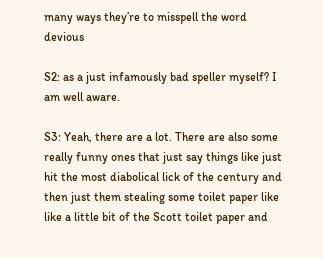many ways they’re to misspell the word devious

S2: as a just infamously bad speller myself? I am well aware.

S3: Yeah, there are a lot. There are also some really funny ones that just say things like just hit the most diabolical lick of the century and then just them stealing some toilet paper like like a little bit of the Scott toilet paper and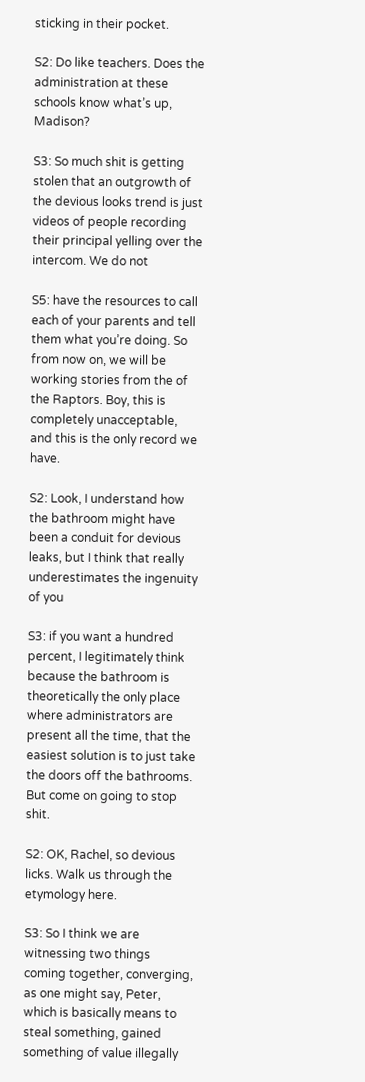sticking in their pocket.

S2: Do like teachers. Does the administration at these schools know what’s up, Madison?

S3: So much shit is getting stolen that an outgrowth of the devious looks trend is just videos of people recording their principal yelling over the intercom. We do not

S5: have the resources to call each of your parents and tell them what you’re doing. So from now on, we will be working stories from the of the Raptors. Boy, this is completely unacceptable, and this is the only record we have.

S2: Look, I understand how the bathroom might have been a conduit for devious leaks, but I think that really underestimates the ingenuity of you

S3: if you want a hundred percent, I legitimately think because the bathroom is theoretically the only place where administrators are present all the time, that the easiest solution is to just take the doors off the bathrooms. But come on going to stop shit.

S2: OK, Rachel, so devious licks. Walk us through the etymology here.

S3: So I think we are witnessing two things coming together, converging, as one might say, Peter, which is basically means to steal something, gained something of value illegally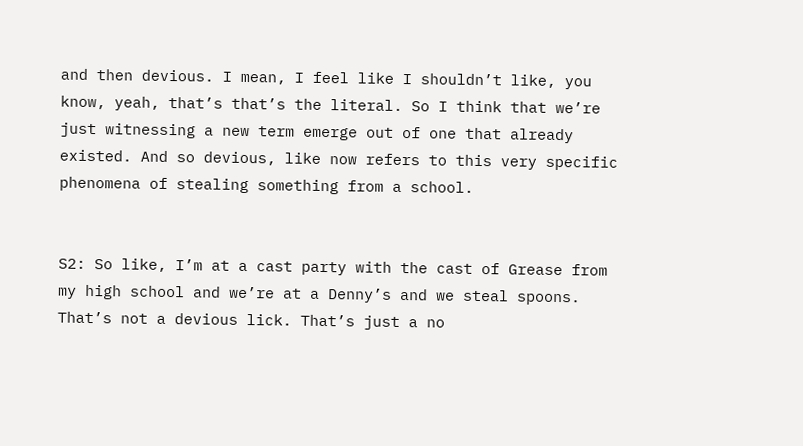and then devious. I mean, I feel like I shouldn’t like, you know, yeah, that’s that’s the literal. So I think that we’re just witnessing a new term emerge out of one that already existed. And so devious, like now refers to this very specific phenomena of stealing something from a school.


S2: So like, I’m at a cast party with the cast of Grease from my high school and we’re at a Denny’s and we steal spoons. That’s not a devious lick. That’s just a no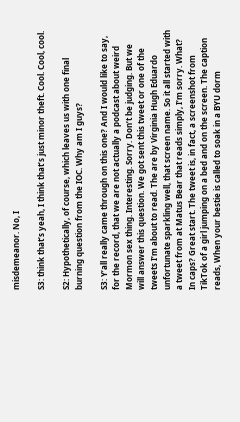misdemeanor. No, I

S3: think that’s yeah, I think that’s just minor theft. Cool. Cool, cool.

S2: Hypothetically, of course, which leaves us with one final burning question from the IOC. Why am I guys?

S3: Y’all really came through on this one? And I would like to say, for the record, that we are not actually a podcast about weird Mormon sex thing. Interesting. Sorry. Don’t be judging. But we will answer this question. We got sent this tweet or one of the tweets I’m about to read. The are by Virginia Hugh Eduardo unfortunate sparkling well, that screen name. So it all started with a tweet from at Matus Bear that reads simply, I’m sorry. What? In caps? Great start. The tweet is, in fact, a screenshot from TikTok of a girl jumping on a bed and on the screen. The caption reads, When your bestie is called to soak in a BYU dorm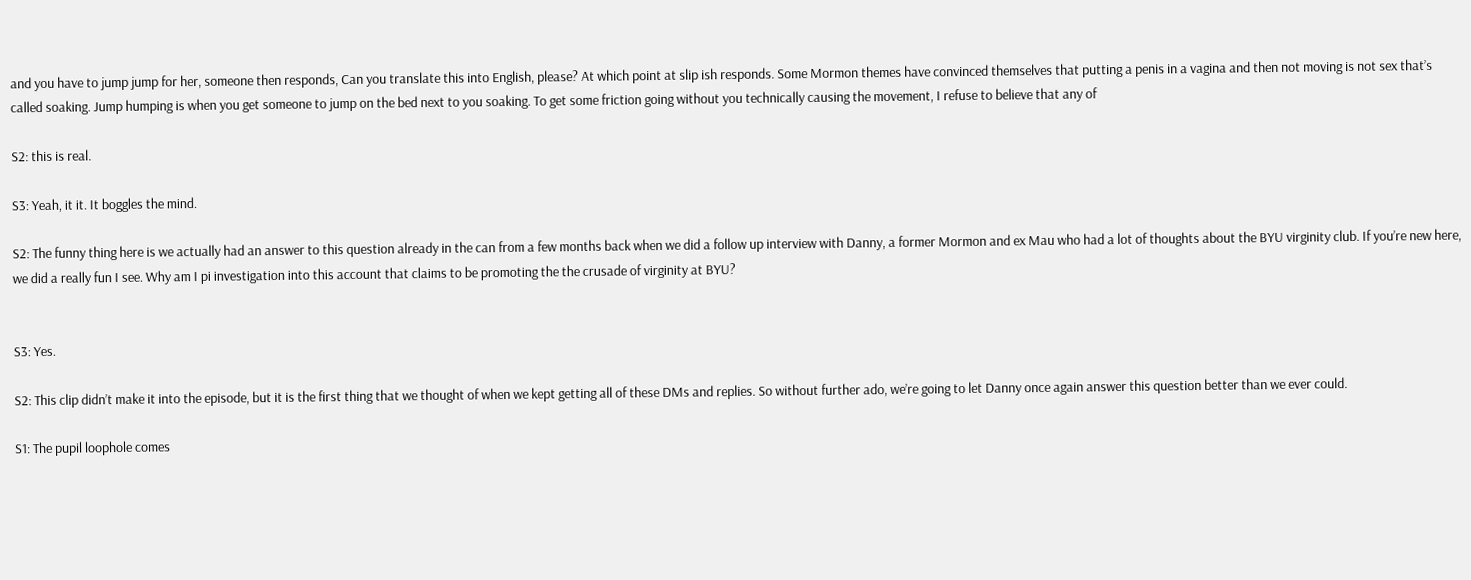and you have to jump jump for her, someone then responds, Can you translate this into English, please? At which point at slip ish responds. Some Mormon themes have convinced themselves that putting a penis in a vagina and then not moving is not sex that’s called soaking. Jump humping is when you get someone to jump on the bed next to you soaking. To get some friction going without you technically causing the movement, I refuse to believe that any of

S2: this is real.

S3: Yeah, it it. It boggles the mind.

S2: The funny thing here is we actually had an answer to this question already in the can from a few months back when we did a follow up interview with Danny, a former Mormon and ex Mau who had a lot of thoughts about the BYU virginity club. If you’re new here, we did a really fun I see. Why am I pi investigation into this account that claims to be promoting the the crusade of virginity at BYU?


S3: Yes.

S2: This clip didn’t make it into the episode, but it is the first thing that we thought of when we kept getting all of these DMs and replies. So without further ado, we’re going to let Danny once again answer this question better than we ever could.

S1: The pupil loophole comes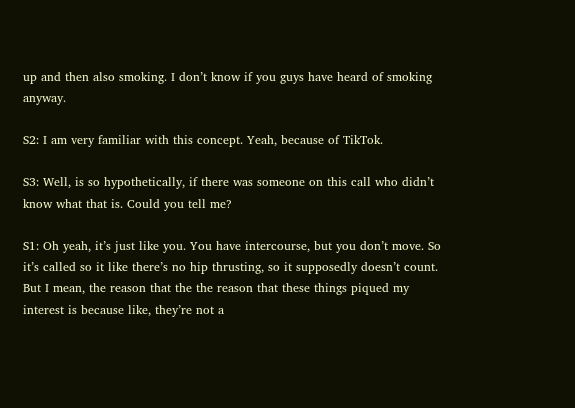up and then also smoking. I don’t know if you guys have heard of smoking anyway.

S2: I am very familiar with this concept. Yeah, because of TikTok.

S3: Well, is so hypothetically, if there was someone on this call who didn’t know what that is. Could you tell me?

S1: Oh yeah, it’s just like you. You have intercourse, but you don’t move. So it’s called so it like there’s no hip thrusting, so it supposedly doesn’t count. But I mean, the reason that the the reason that these things piqued my interest is because like, they’re not a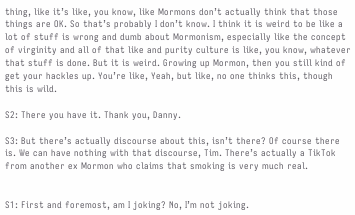thing, like it’s like, you know, like Mormons don’t actually think that those things are OK. So that’s probably I don’t know. I think it is weird to be like a lot of stuff is wrong and dumb about Mormonism, especially like the concept of virginity and all of that like and purity culture is like, you know, whatever that stuff is done. But it is weird. Growing up Mormon, then you still kind of get your hackles up. You’re like, Yeah, but like, no one thinks this, though this is wild.

S2: There you have it. Thank you, Danny.

S3: But there’s actually discourse about this, isn’t there? Of course there is. We can have nothing with that discourse, Tim. There’s actually a TikTok from another ex Mormon who claims that smoking is very much real.


S1: First and foremost, am I joking? No, I’m not joking.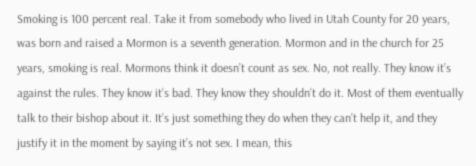Smoking is 100 percent real. Take it from somebody who lived in Utah County for 20 years, was born and raised a Mormon is a seventh generation. Mormon and in the church for 25 years, smoking is real. Mormons think it doesn’t count as sex. No, not really. They know it’s against the rules. They know it’s bad. They know they shouldn’t do it. Most of them eventually talk to their bishop about it. It’s just something they do when they can’t help it, and they justify it in the moment by saying it’s not sex. I mean, this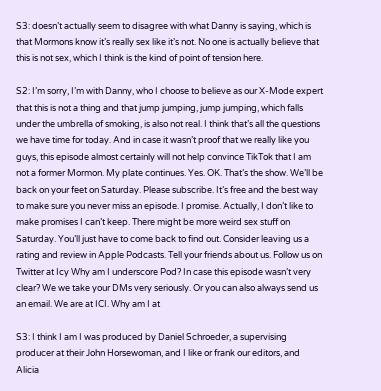S3: doesn’t actually seem to disagree with what Danny is saying, which is that Mormons know it’s really sex like it’s not. No one is actually believe that this is not sex, which I think is the kind of point of tension here.

S2: I’m sorry, I’m with Danny, who I choose to believe as our X-Mode expert that this is not a thing and that jump jumping, jump jumping, which falls under the umbrella of smoking, is also not real. I think that’s all the questions we have time for today. And in case it wasn’t proof that we really like you guys, this episode almost certainly will not help convince TikTok that I am not a former Mormon. My plate continues. Yes. OK. That’s the show. We’ll be back on your feet on Saturday. Please subscribe. It’s free and the best way to make sure you never miss an episode. I promise. Actually, I don’t like to make promises I can’t keep. There might be more weird sex stuff on Saturday. You’ll just have to come back to find out. Consider leaving us a rating and review in Apple Podcasts. Tell your friends about us. Follow us on Twitter at Icy Why am I underscore Pod? In case this episode wasn’t very clear? We we take your DMs very seriously. Or you can also always send us an email. We are at ICI. Why am I at

S3: I think I am I was produced by Daniel Schroeder, a supervising producer at their John Horsewoman, and I like or frank our editors, and Alicia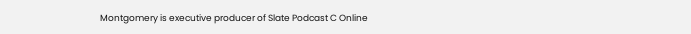Montgomery is executive producer of Slate Podcast C Online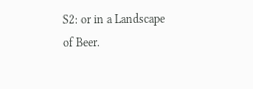S2: or in a Landscape of Beer.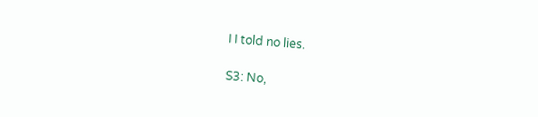I I told no lies.

S3: No,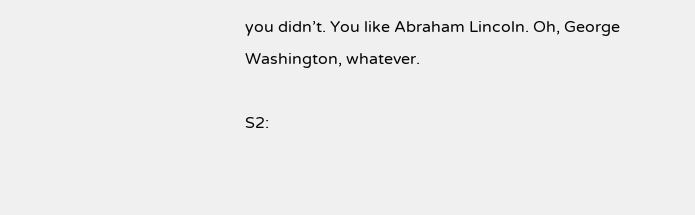you didn’t. You like Abraham Lincoln. Oh, George Washington, whatever.

S2: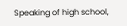Speaking of high school,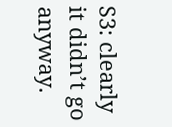S3: clearly it didn’t go anyway.